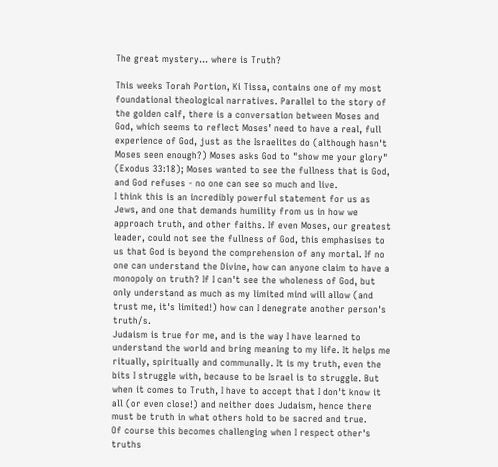The great mystery... where is Truth?

This weeks Torah Portion, Ki Tissa, contains one of my most foundational theological narratives. Parallel to the story of the golden calf, there is a conversation between Moses and God, which seems to reflect Moses’ need to have a real, full experience of God, just as the Israelites do (although hasn't Moses seen enough?) Moses asks God to "show me your glory" (Exodus 33:18); Moses wanted to see the fullness that is God, and God refuses - no one can see so much and live.
I think this is an incredibly powerful statement for us as Jews, and one that demands humility from us in how we approach truth, and other faiths. If even Moses, our greatest leader, could not see the fullness of God, this emphasises to us that God is beyond the comprehension of any mortal. If no one can understand the Divine, how can anyone claim to have a monopoly on truth? If I can't see the wholeness of God, but only understand as much as my limited mind will allow (and trust me, it's limited!) how can I denegrate another person's truth/s.
Judaism is true for me, and is the way I have learned to understand the world and bring meaning to my life. It helps me ritually, spiritually and communally. It is my truth, even the bits I struggle with, because to be Israel is to struggle. But when it comes to Truth, I have to accept that I don't know it all (or even close!) and neither does Judaism, hence there must be truth in what others hold to be sacred and true.
Of course this becomes challenging when I respect other's truths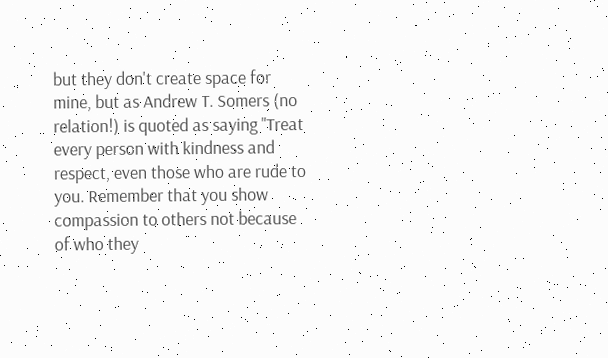but they don't create space for mine, but as Andrew T. Somers (no relation!) is quoted as saying "Treat every person with kindness and respect, even those who are rude to you. Remember that you show compassion to others not because of who they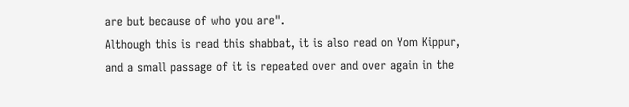are but because of who you are".
Although this is read this shabbat, it is also read on Yom Kippur, and a small passage of it is repeated over and over again in the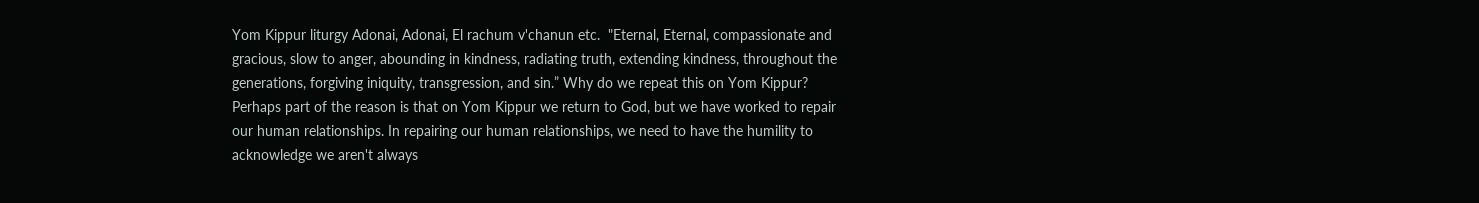Yom Kippur liturgy Adonai, Adonai, El rachum v'chanun etc.  "Eternal, Eternal, compassionate and gracious, slow to anger, abounding in kindness, radiating truth, extending kindness, throughout the generations, forgiving iniquity, transgression, and sin.” Why do we repeat this on Yom Kippur? Perhaps part of the reason is that on Yom Kippur we return to God, but we have worked to repair our human relationships. In repairing our human relationships, we need to have the humility to acknowledge we aren't always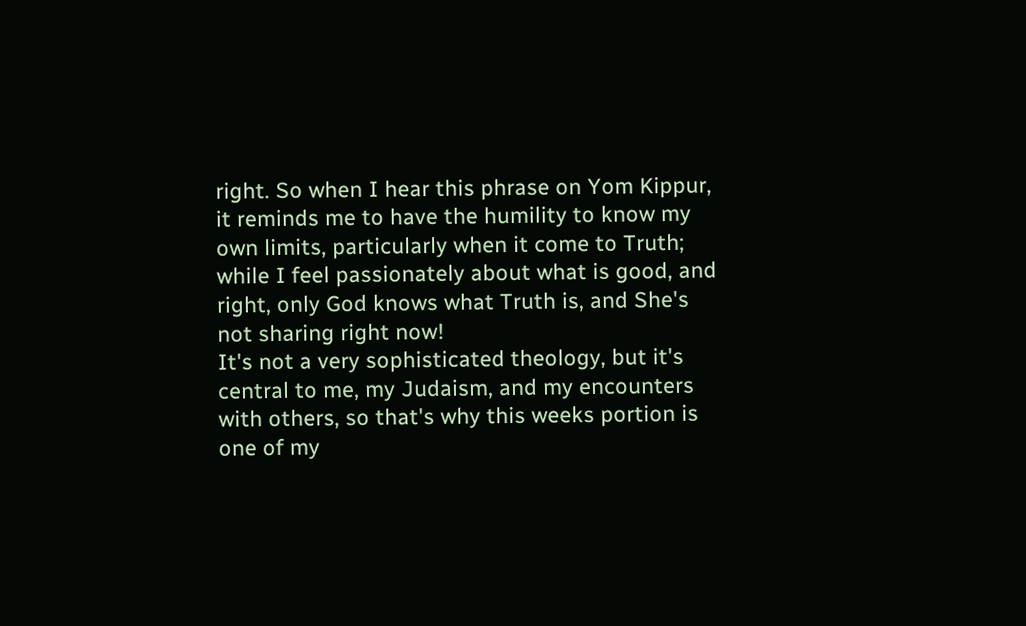right. So when I hear this phrase on Yom Kippur, it reminds me to have the humility to know my own limits, particularly when it come to Truth; while I feel passionately about what is good, and right, only God knows what Truth is, and She's not sharing right now!
It's not a very sophisticated theology, but it's central to me, my Judaism, and my encounters with others, so that's why this weeks portion is one of my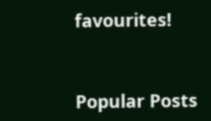favourites!


Popular Posts